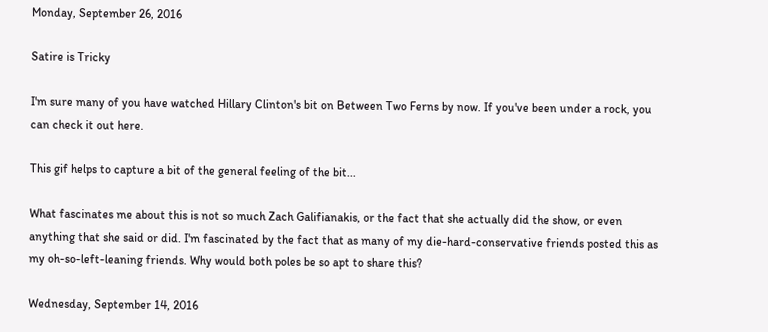Monday, September 26, 2016

Satire is Tricky

I'm sure many of you have watched Hillary Clinton's bit on Between Two Ferns by now. If you've been under a rock, you can check it out here.

This gif helps to capture a bit of the general feeling of the bit...

What fascinates me about this is not so much Zach Galifianakis, or the fact that she actually did the show, or even anything that she said or did. I'm fascinated by the fact that as many of my die-hard-conservative friends posted this as my oh-so-left-leaning friends. Why would both poles be so apt to share this?

Wednesday, September 14, 2016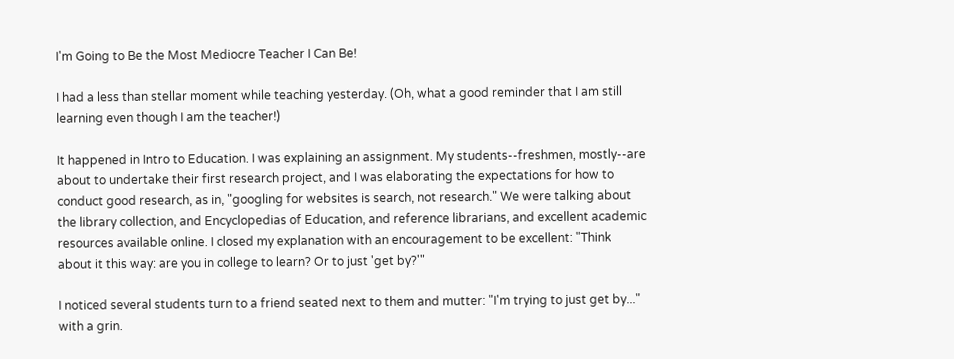I'm Going to Be the Most Mediocre Teacher I Can Be!

I had a less than stellar moment while teaching yesterday. (Oh, what a good reminder that I am still learning even though I am the teacher!)

It happened in Intro to Education. I was explaining an assignment. My students--freshmen, mostly--are about to undertake their first research project, and I was elaborating the expectations for how to conduct good research, as in, "googling for websites is search, not research." We were talking about the library collection, and Encyclopedias of Education, and reference librarians, and excellent academic resources available online. I closed my explanation with an encouragement to be excellent: "Think about it this way: are you in college to learn? Or to just 'get by?'"

I noticed several students turn to a friend seated next to them and mutter: "I'm trying to just get by..." with a grin.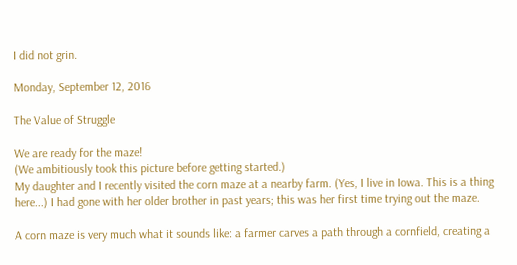I did not grin.

Monday, September 12, 2016

The Value of Struggle

We are ready for the maze!
(We ambitiously took this picture before getting started.)
My daughter and I recently visited the corn maze at a nearby farm. (Yes, I live in Iowa. This is a thing here...) I had gone with her older brother in past years; this was her first time trying out the maze.

A corn maze is very much what it sounds like: a farmer carves a path through a cornfield, creating a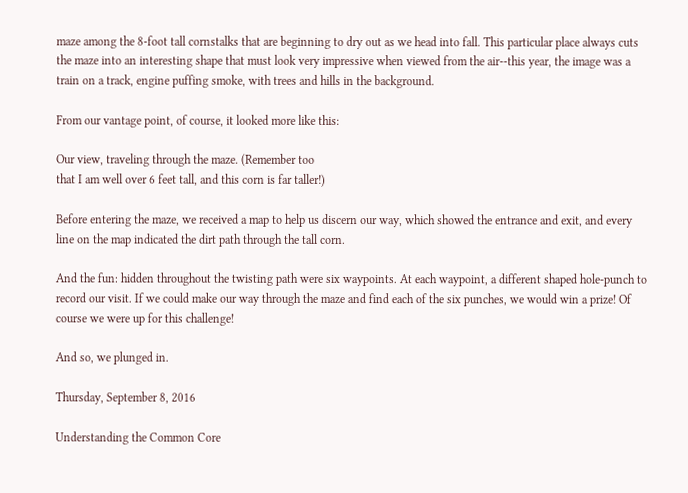maze among the 8-foot tall cornstalks that are beginning to dry out as we head into fall. This particular place always cuts the maze into an interesting shape that must look very impressive when viewed from the air--this year, the image was a train on a track, engine puffing smoke, with trees and hills in the background.

From our vantage point, of course, it looked more like this:

Our view, traveling through the maze. (Remember too
that I am well over 6 feet tall, and this corn is far taller!)

Before entering the maze, we received a map to help us discern our way, which showed the entrance and exit, and every line on the map indicated the dirt path through the tall corn.

And the fun: hidden throughout the twisting path were six waypoints. At each waypoint, a different shaped hole-punch to record our visit. If we could make our way through the maze and find each of the six punches, we would win a prize! Of course we were up for this challenge!

And so, we plunged in.

Thursday, September 8, 2016

Understanding the Common Core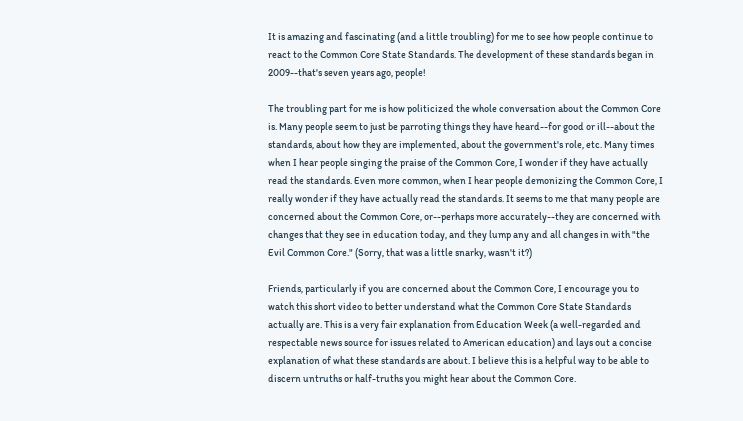It is amazing and fascinating (and a little troubling) for me to see how people continue to react to the Common Core State Standards. The development of these standards began in 2009--that's seven years ago, people!

The troubling part for me is how politicized the whole conversation about the Common Core is. Many people seem to just be parroting things they have heard--for good or ill--about the standards, about how they are implemented, about the government's role, etc. Many times when I hear people singing the praise of the Common Core, I wonder if they have actually read the standards. Even more common, when I hear people demonizing the Common Core, I really wonder if they have actually read the standards. It seems to me that many people are concerned about the Common Core, or--perhaps more accurately--they are concerned with changes that they see in education today, and they lump any and all changes in with "the Evil Common Core." (Sorry, that was a little snarky, wasn't it?)

Friends, particularly if you are concerned about the Common Core, I encourage you to watch this short video to better understand what the Common Core State Standards actually are. This is a very fair explanation from Education Week (a well-regarded and respectable news source for issues related to American education) and lays out a concise explanation of what these standards are about. I believe this is a helpful way to be able to discern untruths or half-truths you might hear about the Common Core.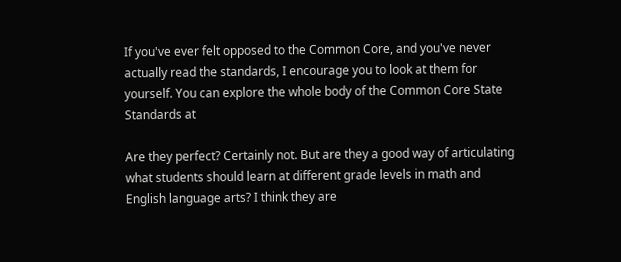If you've ever felt opposed to the Common Core, and you've never actually read the standards, I encourage you to look at them for yourself. You can explore the whole body of the Common Core State Standards at

Are they perfect? Certainly not. But are they a good way of articulating what students should learn at different grade levels in math and English language arts? I think they are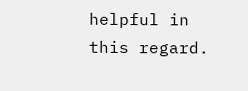helpful in this regard.